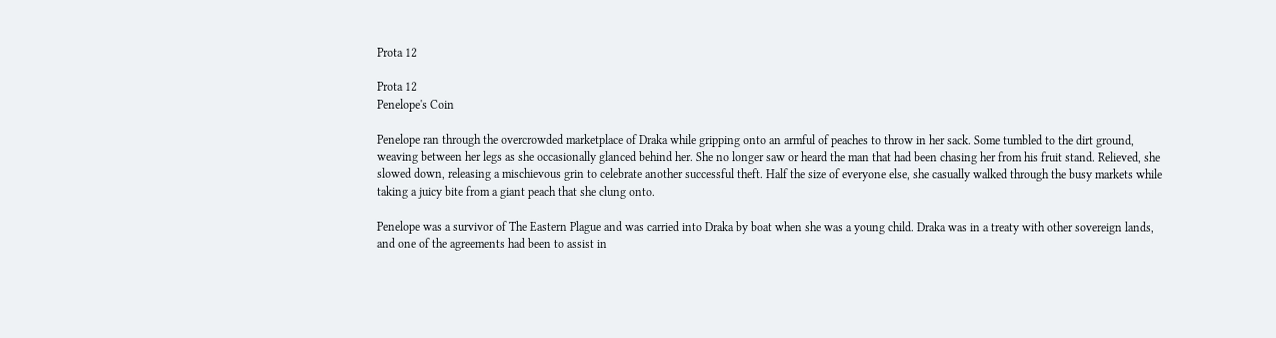Prota 12

Prota 12
Penelope's Coin

Penelope ran through the overcrowded marketplace of Draka while gripping onto an armful of peaches to throw in her sack. Some tumbled to the dirt ground, weaving between her legs as she occasionally glanced behind her. She no longer saw or heard the man that had been chasing her from his fruit stand. Relieved, she slowed down, releasing a mischievous grin to celebrate another successful theft. Half the size of everyone else, she casually walked through the busy markets while taking a juicy bite from a giant peach that she clung onto.

Penelope was a survivor of The Eastern Plague and was carried into Draka by boat when she was a young child. Draka was in a treaty with other sovereign lands, and one of the agreements had been to assist in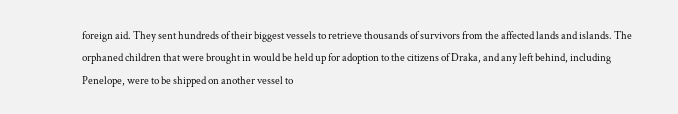foreign aid. They sent hundreds of their biggest vessels to retrieve thousands of survivors from the affected lands and islands. The orphaned children that were brought in would be held up for adoption to the citizens of Draka, and any left behind, including Penelope, were to be shipped on another vessel to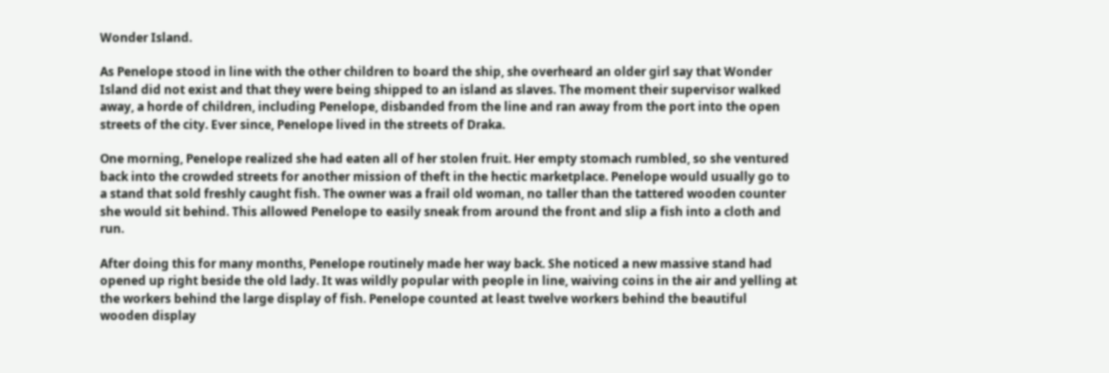Wonder Island.

As Penelope stood in line with the other children to board the ship, she overheard an older girl say that Wonder Island did not exist and that they were being shipped to an island as slaves. The moment their supervisor walked away, a horde of children, including Penelope, disbanded from the line and ran away from the port into the open streets of the city. Ever since, Penelope lived in the streets of Draka.

One morning, Penelope realized she had eaten all of her stolen fruit. Her empty stomach rumbled, so she ventured back into the crowded streets for another mission of theft in the hectic marketplace. Penelope would usually go to a stand that sold freshly caught fish. The owner was a frail old woman, no taller than the tattered wooden counter she would sit behind. This allowed Penelope to easily sneak from around the front and slip a fish into a cloth and run.

After doing this for many months, Penelope routinely made her way back. She noticed a new massive stand had opened up right beside the old lady. It was wildly popular with people in line, waiving coins in the air and yelling at the workers behind the large display of fish. Penelope counted at least twelve workers behind the beautiful wooden display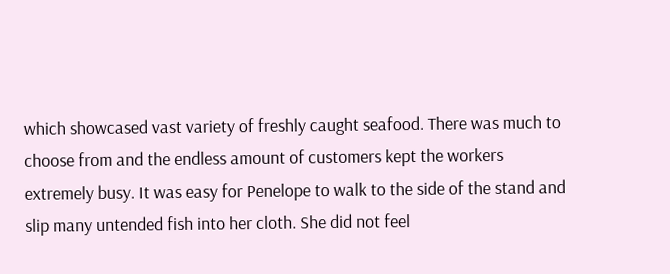which showcased vast variety of freshly caught seafood. There was much to choose from and the endless amount of customers kept the workers extremely busy. It was easy for Penelope to walk to the side of the stand and slip many untended fish into her cloth. She did not feel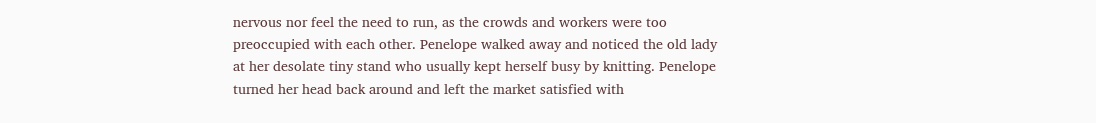nervous nor feel the need to run, as the crowds and workers were too preoccupied with each other. Penelope walked away and noticed the old lady at her desolate tiny stand who usually kept herself busy by knitting. Penelope turned her head back around and left the market satisfied with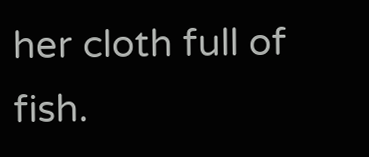her cloth full of fish.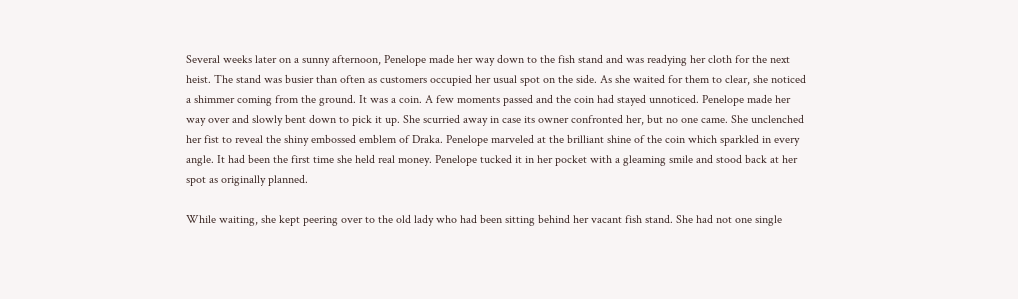Several weeks later on a sunny afternoon, Penelope made her way down to the fish stand and was readying her cloth for the next heist. The stand was busier than often as customers occupied her usual spot on the side. As she waited for them to clear, she noticed a shimmer coming from the ground. It was a coin. A few moments passed and the coin had stayed unnoticed. Penelope made her way over and slowly bent down to pick it up. She scurried away in case its owner confronted her, but no one came. She unclenched her fist to reveal the shiny embossed emblem of Draka. Penelope marveled at the brilliant shine of the coin which sparkled in every angle. It had been the first time she held real money. Penelope tucked it in her pocket with a gleaming smile and stood back at her spot as originally planned.

While waiting, she kept peering over to the old lady who had been sitting behind her vacant fish stand. She had not one single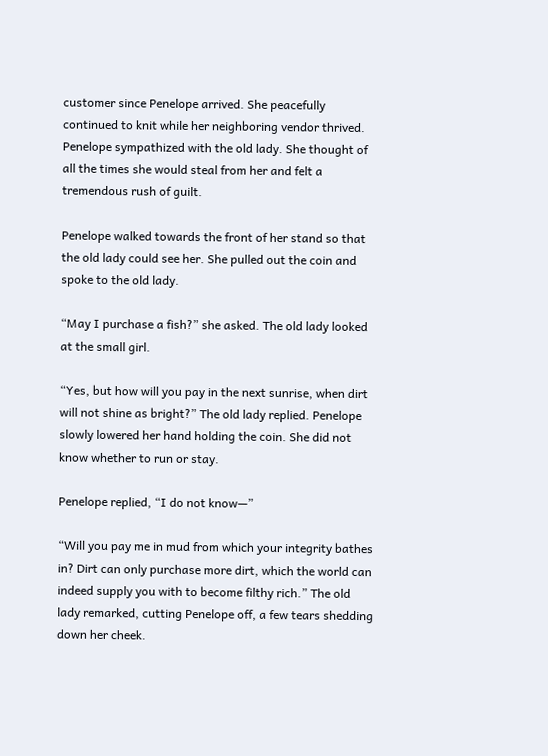customer since Penelope arrived. She peacefully continued to knit while her neighboring vendor thrived. Penelope sympathized with the old lady. She thought of all the times she would steal from her and felt a tremendous rush of guilt.

Penelope walked towards the front of her stand so that the old lady could see her. She pulled out the coin and spoke to the old lady.

“May I purchase a fish?” she asked. The old lady looked at the small girl.

“Yes, but how will you pay in the next sunrise, when dirt will not shine as bright?” The old lady replied. Penelope slowly lowered her hand holding the coin. She did not know whether to run or stay.

Penelope replied, “I do not know—”

“Will you pay me in mud from which your integrity bathes in? Dirt can only purchase more dirt, which the world can indeed supply you with to become filthy rich.” The old lady remarked, cutting Penelope off, a few tears shedding down her cheek.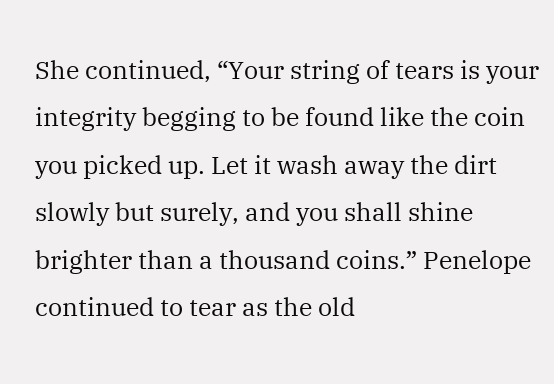She continued, “Your string of tears is your integrity begging to be found like the coin you picked up. Let it wash away the dirt slowly but surely, and you shall shine brighter than a thousand coins.” Penelope continued to tear as the old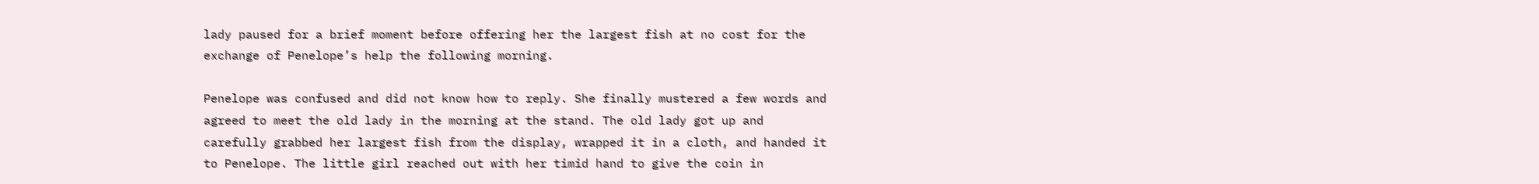lady paused for a brief moment before offering her the largest fish at no cost for the exchange of Penelope’s help the following morning.

Penelope was confused and did not know how to reply. She finally mustered a few words and agreed to meet the old lady in the morning at the stand. The old lady got up and carefully grabbed her largest fish from the display, wrapped it in a cloth, and handed it to Penelope. The little girl reached out with her timid hand to give the coin in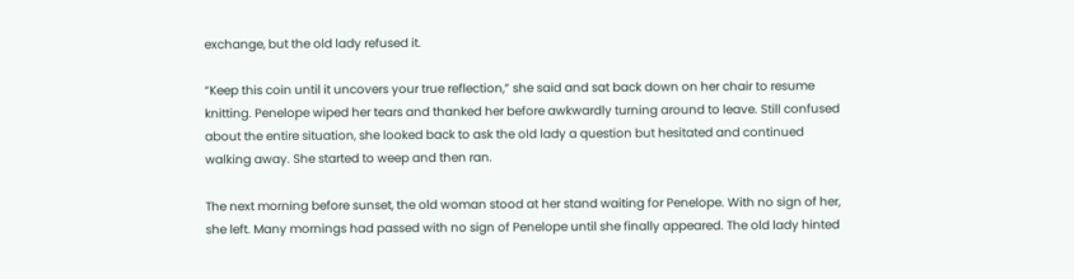exchange, but the old lady refused it.

“Keep this coin until it uncovers your true reflection,” she said and sat back down on her chair to resume knitting. Penelope wiped her tears and thanked her before awkwardly turning around to leave. Still confused about the entire situation, she looked back to ask the old lady a question but hesitated and continued walking away. She started to weep and then ran.

The next morning before sunset, the old woman stood at her stand waiting for Penelope. With no sign of her, she left. Many mornings had passed with no sign of Penelope until she finally appeared. The old lady hinted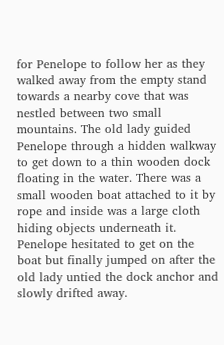for Penelope to follow her as they walked away from the empty stand towards a nearby cove that was nestled between two small mountains. The old lady guided Penelope through a hidden walkway to get down to a thin wooden dock floating in the water. There was a small wooden boat attached to it by rope and inside was a large cloth hiding objects underneath it. Penelope hesitated to get on the boat but finally jumped on after the old lady untied the dock anchor and slowly drifted away.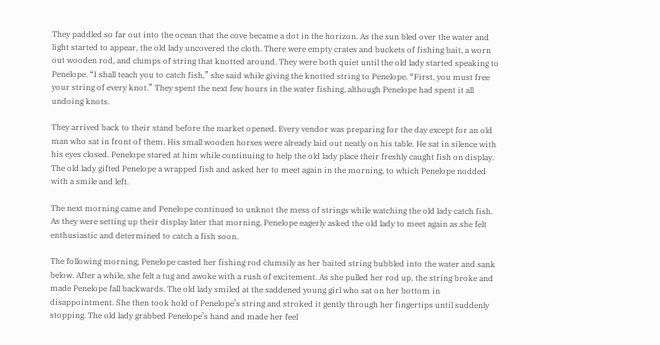They paddled so far out into the ocean that the cove became a dot in the horizon. As the sun bled over the water and light started to appear, the old lady uncovered the cloth. There were empty crates and buckets of fishing bait, a worn out wooden rod, and clumps of string that knotted around. They were both quiet until the old lady started speaking to Penelope. “I shall teach you to catch fish,” she said while giving the knotted string to Penelope. “First, you must free your string of every knot.” They spent the next few hours in the water fishing, although Penelope had spent it all undoing knots.

They arrived back to their stand before the market opened. Every vendor was preparing for the day except for an old man who sat in front of them. His small wooden horses were already laid out neatly on his table. He sat in silence with his eyes closed. Penelope stared at him while continuing to help the old lady place their freshly caught fish on display. The old lady gifted Penelope a wrapped fish and asked her to meet again in the morning, to which Penelope nodded with a smile and left.

The next morning came and Penelope continued to unknot the mess of strings while watching the old lady catch fish. As they were setting up their display later that morning, Penelope eagerly asked the old lady to meet again as she felt enthusiastic and determined to catch a fish soon.

The following morning, Penelope casted her fishing rod clumsily as her baited string bubbled into the water and sank below. After a while, she felt a tug and awoke with a rush of excitement. As she pulled her rod up, the string broke and made Penelope fall backwards. The old lady smiled at the saddened young girl who sat on her bottom in disappointment. She then took hold of Penelope’s string and stroked it gently through her fingertips until suddenly stopping. The old lady grabbed Penelope’s hand and made her feel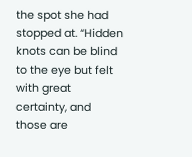the spot she had stopped at. “Hidden knots can be blind to the eye but felt with great certainty, and those are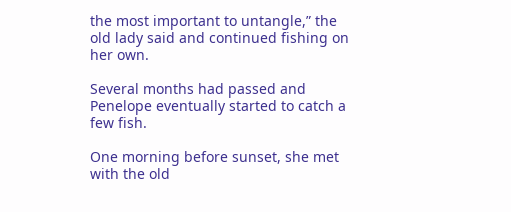the most important to untangle,” the old lady said and continued fishing on her own.

Several months had passed and Penelope eventually started to catch a few fish.

One morning before sunset, she met with the old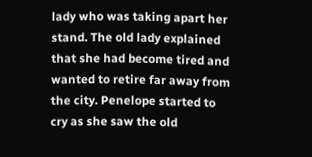lady who was taking apart her stand. The old lady explained that she had become tired and wanted to retire far away from the city. Penelope started to cry as she saw the old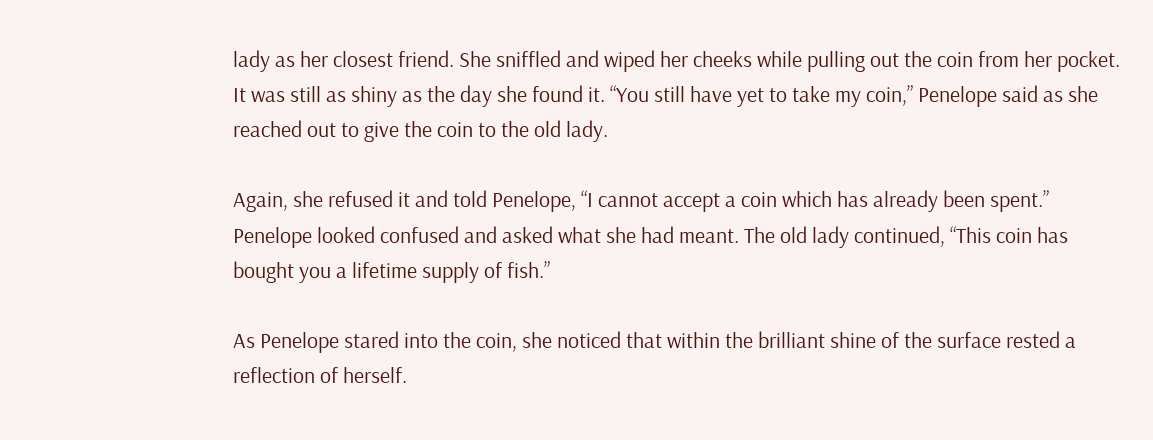lady as her closest friend. She sniffled and wiped her cheeks while pulling out the coin from her pocket. It was still as shiny as the day she found it. “You still have yet to take my coin,” Penelope said as she reached out to give the coin to the old lady.

Again, she refused it and told Penelope, “I cannot accept a coin which has already been spent.” Penelope looked confused and asked what she had meant. The old lady continued, “This coin has bought you a lifetime supply of fish.”

As Penelope stared into the coin, she noticed that within the brilliant shine of the surface rested a reflection of herself.